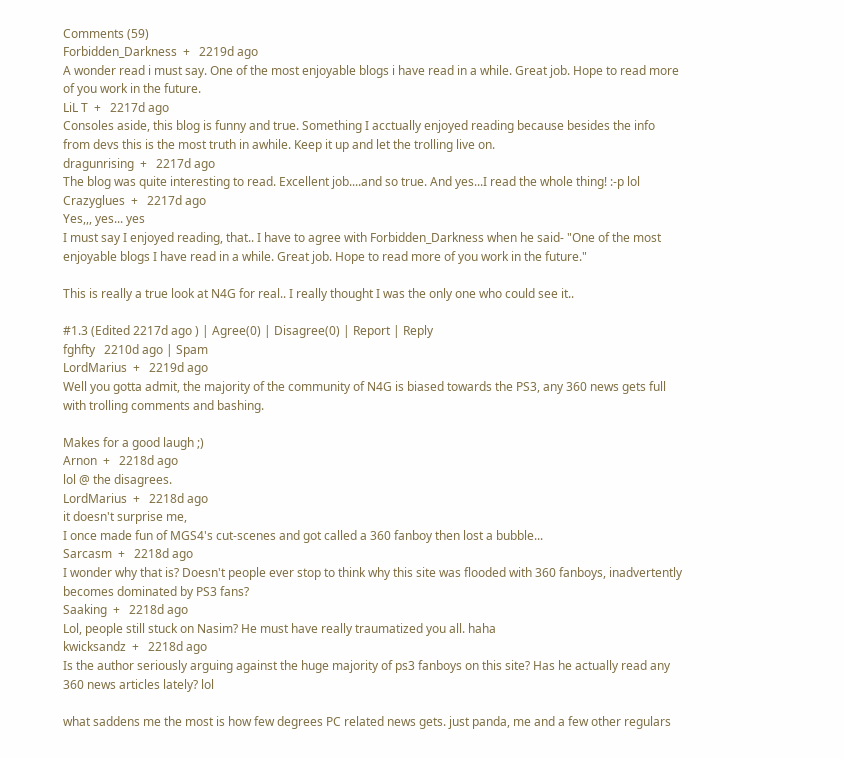Comments (59)
Forbidden_Darkness  +   2219d ago
A wonder read i must say. One of the most enjoyable blogs i have read in a while. Great job. Hope to read more of you work in the future.
LiL T  +   2217d ago
Consoles aside, this blog is funny and true. Something I acctually enjoyed reading because besides the info from devs this is the most truth in awhile. Keep it up and let the trolling live on.
dragunrising  +   2217d ago
The blog was quite interesting to read. Excellent job....and so true. And yes...I read the whole thing! :-p lol
Crazyglues  +   2217d ago
Yes,,, yes... yes
I must say I enjoyed reading, that.. I have to agree with Forbidden_Darkness when he said- "One of the most enjoyable blogs I have read in a while. Great job. Hope to read more of you work in the future."

This is really a true look at N4G for real.. I really thought I was the only one who could see it..

#1.3 (Edited 2217d ago ) | Agree(0) | Disagree(0) | Report | Reply
fghfty   2210d ago | Spam
LordMarius  +   2219d ago
Well you gotta admit, the majority of the community of N4G is biased towards the PS3, any 360 news gets full with trolling comments and bashing.

Makes for a good laugh ;)
Arnon  +   2218d ago
lol @ the disagrees.
LordMarius  +   2218d ago
it doesn't surprise me,
I once made fun of MGS4's cut-scenes and got called a 360 fanboy then lost a bubble...
Sarcasm  +   2218d ago
I wonder why that is? Doesn't people ever stop to think why this site was flooded with 360 fanboys, inadvertently becomes dominated by PS3 fans?
Saaking  +   2218d ago
Lol, people still stuck on Nasim? He must have really traumatized you all. haha
kwicksandz  +   2218d ago
Is the author seriously arguing against the huge majority of ps3 fanboys on this site? Has he actually read any 360 news articles lately? lol

what saddens me the most is how few degrees PC related news gets. just panda, me and a few other regulars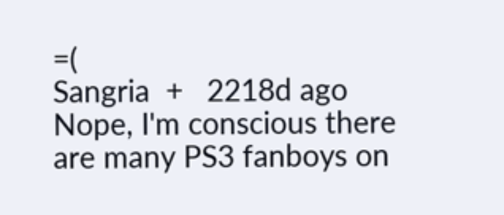=(
Sangria  +   2218d ago
Nope, I'm conscious there are many PS3 fanboys on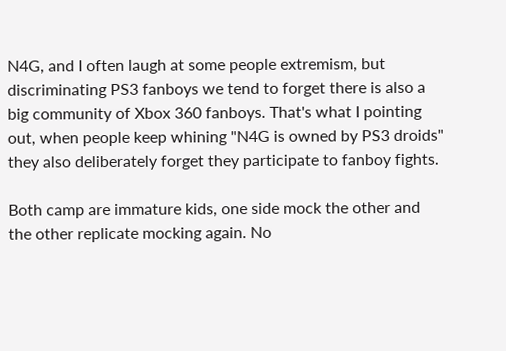N4G, and I often laugh at some people extremism, but discriminating PS3 fanboys we tend to forget there is also a big community of Xbox 360 fanboys. That's what I pointing out, when people keep whining "N4G is owned by PS3 droids" they also deliberately forget they participate to fanboy fights.

Both camp are immature kids, one side mock the other and the other replicate mocking again. No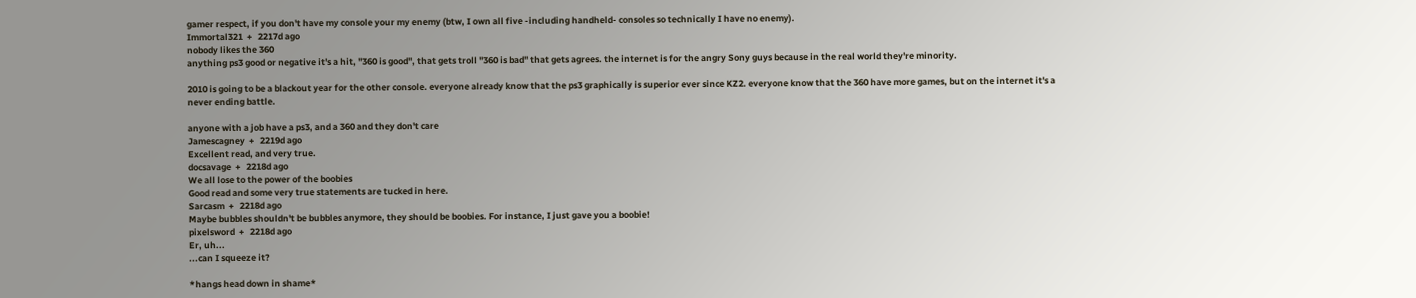gamer respect, if you don't have my console your my enemy (btw, I own all five -including handheld- consoles so technically I have no enemy).
Immortal321  +   2217d ago
nobody likes the 360
anything ps3 good or negative it's a hit, "360 is good", that gets troll "360 is bad" that gets agrees. the internet is for the angry Sony guys because in the real world they're minority.

2010 is going to be a blackout year for the other console. everyone already know that the ps3 graphically is superior ever since KZ2. everyone know that the 360 have more games, but on the internet it's a never ending battle.

anyone with a job have a ps3, and a 360 and they don't care
Jamescagney  +   2219d ago
Excellent read, and very true.
docsavage  +   2218d ago
We all lose to the power of the boobies
Good read and some very true statements are tucked in here.
Sarcasm  +   2218d ago
Maybe bubbles shouldn't be bubbles anymore, they should be boobies. For instance, I just gave you a boobie!
pixelsword  +   2218d ago
Er, uh...
...can I squeeze it?

*hangs head down in shame*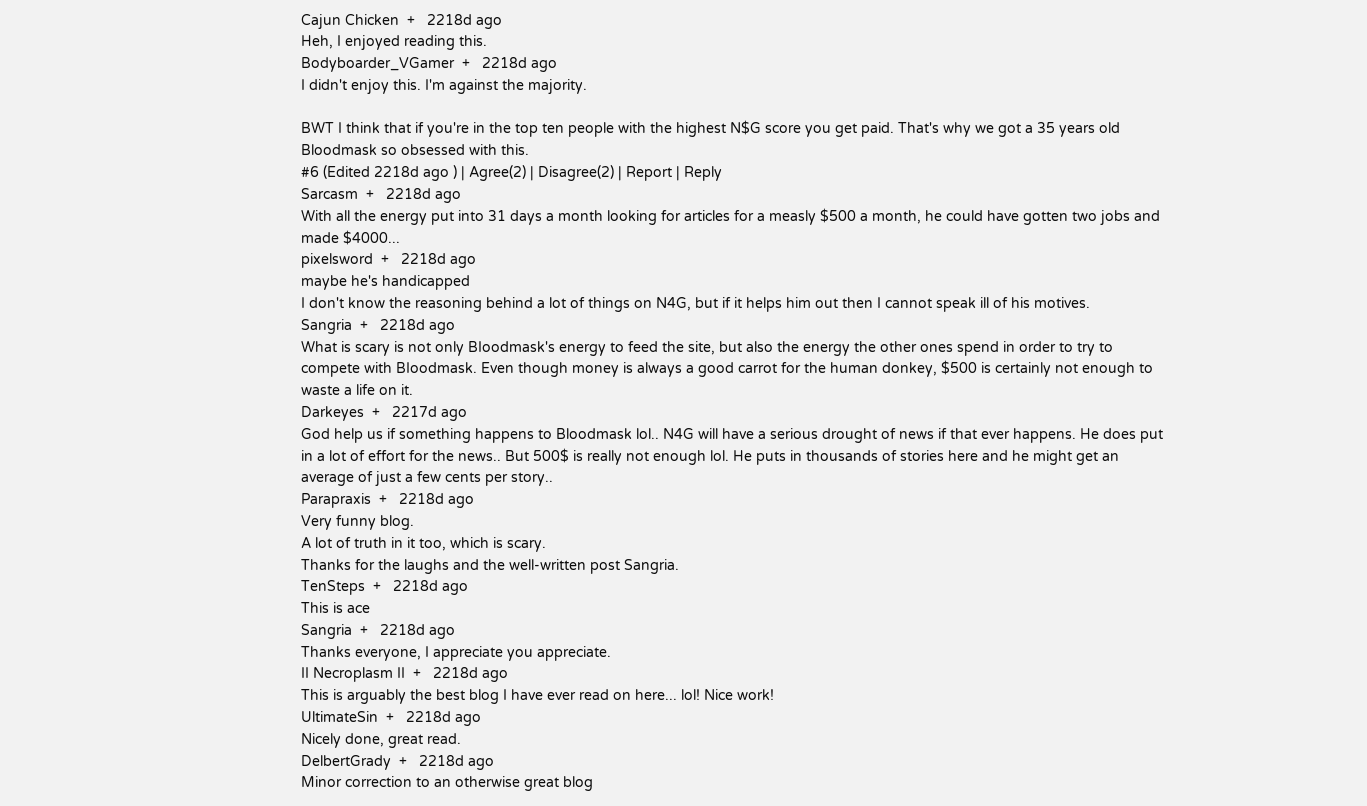Cajun Chicken  +   2218d ago
Heh, I enjoyed reading this.
Bodyboarder_VGamer  +   2218d ago
I didn't enjoy this. I'm against the majority.

BWT I think that if you're in the top ten people with the highest N$G score you get paid. That's why we got a 35 years old Bloodmask so obsessed with this.
#6 (Edited 2218d ago ) | Agree(2) | Disagree(2) | Report | Reply
Sarcasm  +   2218d ago
With all the energy put into 31 days a month looking for articles for a measly $500 a month, he could have gotten two jobs and made $4000...
pixelsword  +   2218d ago
maybe he's handicapped
I don't know the reasoning behind a lot of things on N4G, but if it helps him out then I cannot speak ill of his motives.
Sangria  +   2218d ago
What is scary is not only BIoodmask's energy to feed the site, but also the energy the other ones spend in order to try to compete with BIoodmask. Even though money is always a good carrot for the human donkey, $500 is certainly not enough to waste a life on it.
Darkeyes  +   2217d ago
God help us if something happens to Bloodmask lol.. N4G will have a serious drought of news if that ever happens. He does put in a lot of effort for the news.. But 500$ is really not enough lol. He puts in thousands of stories here and he might get an average of just a few cents per story..
Parapraxis  +   2218d ago
Very funny blog.
A lot of truth in it too, which is scary.
Thanks for the laughs and the well-written post Sangria.
TenSteps  +   2218d ago
This is ace
Sangria  +   2218d ago
Thanks everyone, I appreciate you appreciate.
II Necroplasm II  +   2218d ago
This is arguably the best blog I have ever read on here... lol! Nice work!
UltimateSin  +   2218d ago
Nicely done, great read.
DelbertGrady  +   2218d ago
Minor correction to an otherwise great blog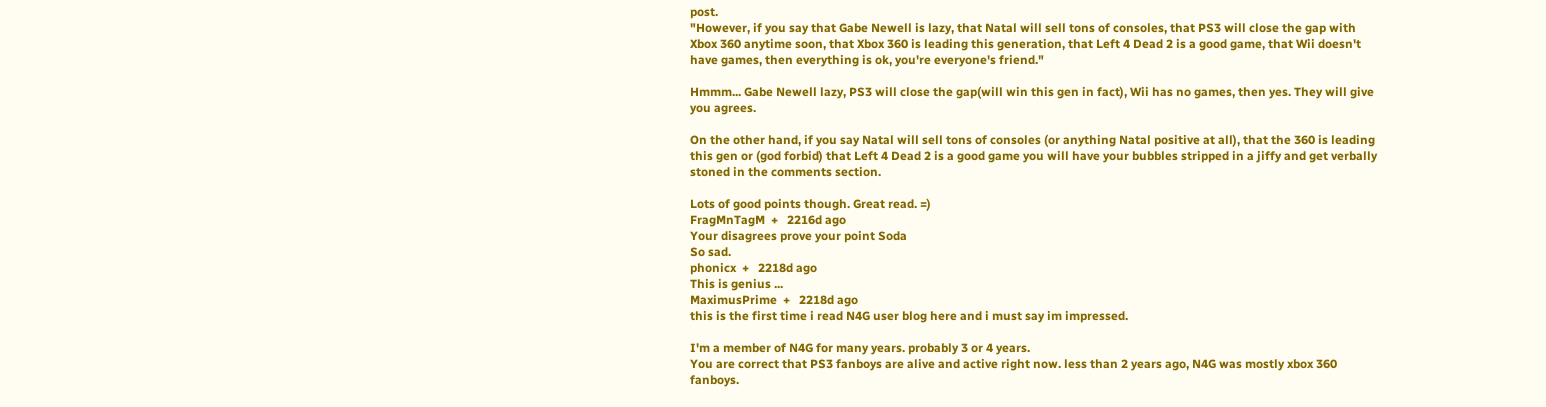post.
"However, if you say that Gabe Newell is lazy, that Natal will sell tons of consoles, that PS3 will close the gap with Xbox 360 anytime soon, that Xbox 360 is leading this generation, that Left 4 Dead 2 is a good game, that Wii doesn't have games, then everything is ok, you're everyone's friend."

Hmmm... Gabe Newell lazy, PS3 will close the gap(will win this gen in fact), Wii has no games, then yes. They will give you agrees.

On the other hand, if you say Natal will sell tons of consoles (or anything Natal positive at all), that the 360 is leading this gen or (god forbid) that Left 4 Dead 2 is a good game you will have your bubbles stripped in a jiffy and get verbally stoned in the comments section.

Lots of good points though. Great read. =)
FragMnTagM  +   2216d ago
Your disagrees prove your point Soda
So sad.
phonicx  +   2218d ago
This is genius ...
MaximusPrime  +   2218d ago
this is the first time i read N4G user blog here and i must say im impressed.

I'm a member of N4G for many years. probably 3 or 4 years.
You are correct that PS3 fanboys are alive and active right now. less than 2 years ago, N4G was mostly xbox 360 fanboys.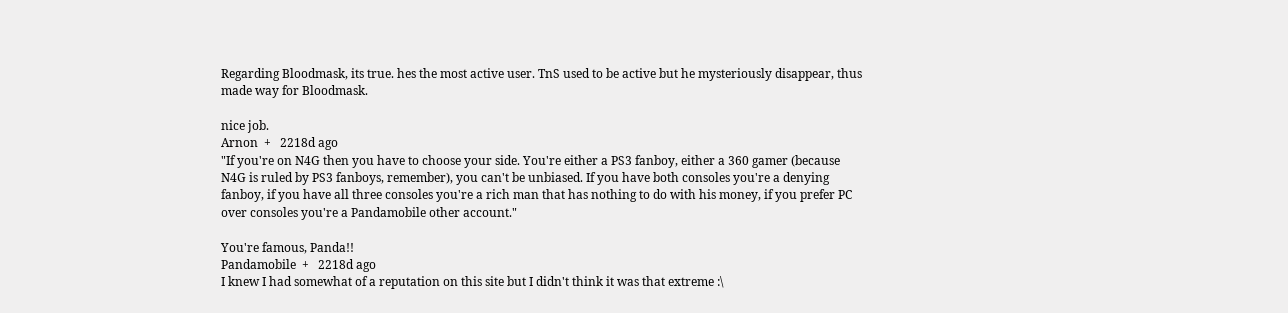Regarding Bloodmask, its true. hes the most active user. TnS used to be active but he mysteriously disappear, thus made way for Bloodmask.

nice job.
Arnon  +   2218d ago
"If you're on N4G then you have to choose your side. You're either a PS3 fanboy, either a 360 gamer (because N4G is ruled by PS3 fanboys, remember), you can't be unbiased. If you have both consoles you're a denying fanboy, if you have all three consoles you're a rich man that has nothing to do with his money, if you prefer PC over consoles you're a Pandamobile other account."

You're famous, Panda!!
Pandamobile  +   2218d ago
I knew I had somewhat of a reputation on this site but I didn't think it was that extreme :\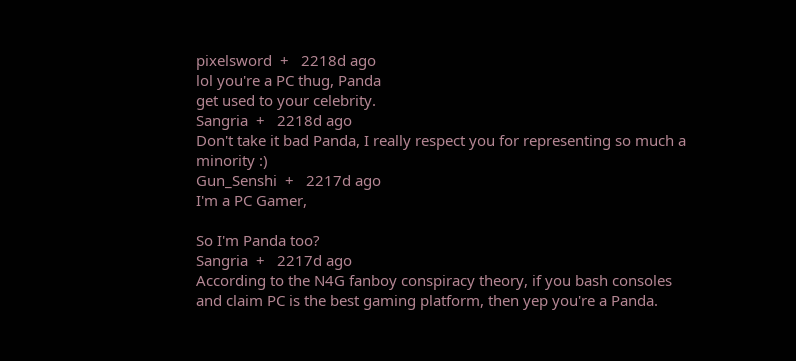pixelsword  +   2218d ago
lol you're a PC thug, Panda
get used to your celebrity.
Sangria  +   2218d ago
Don't take it bad Panda, I really respect you for representing so much a minority :)
Gun_Senshi  +   2217d ago
I'm a PC Gamer,

So I'm Panda too?
Sangria  +   2217d ago
According to the N4G fanboy conspiracy theory, if you bash consoles and claim PC is the best gaming platform, then yep you're a Panda.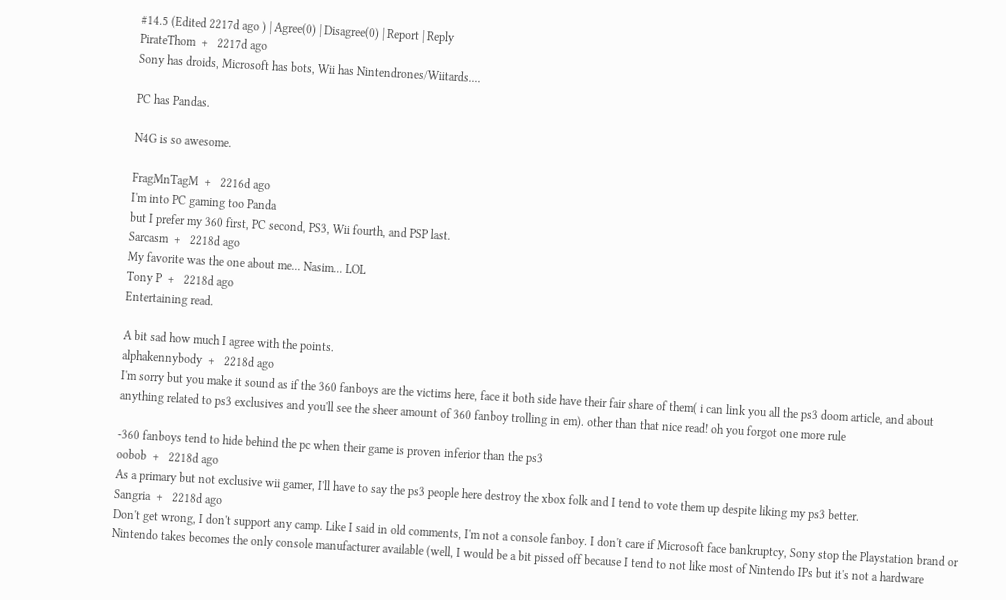#14.5 (Edited 2217d ago ) | Agree(0) | Disagree(0) | Report | Reply
PirateThom  +   2217d ago
Sony has droids, Microsoft has bots, Wii has Nintendrones/Wiitards....

PC has Pandas.

N4G is so awesome.

FragMnTagM  +   2216d ago
I'm into PC gaming too Panda
but I prefer my 360 first, PC second, PS3, Wii fourth, and PSP last.
Sarcasm  +   2218d ago
My favorite was the one about me... Nasim... LOL
Tony P  +   2218d ago
Entertaining read.

A bit sad how much I agree with the points.
alphakennybody  +   2218d ago
I'm sorry but you make it sound as if the 360 fanboys are the victims here, face it both side have their fair share of them( i can link you all the ps3 doom article, and about anything related to ps3 exclusives and you'll see the sheer amount of 360 fanboy trolling in em). other than that nice read! oh you forgot one more rule

-360 fanboys tend to hide behind the pc when their game is proven inferior than the ps3
oobob  +   2218d ago
As a primary but not exclusive wii gamer, I'll have to say the ps3 people here destroy the xbox folk and I tend to vote them up despite liking my ps3 better.
Sangria  +   2218d ago
Don't get wrong, I don't support any camp. Like I said in old comments, I'm not a console fanboy. I don't care if Microsoft face bankruptcy, Sony stop the Playstation brand or Nintendo takes becomes the only console manufacturer available (well, I would be a bit pissed off because I tend to not like most of Nintendo IPs but it's not a hardware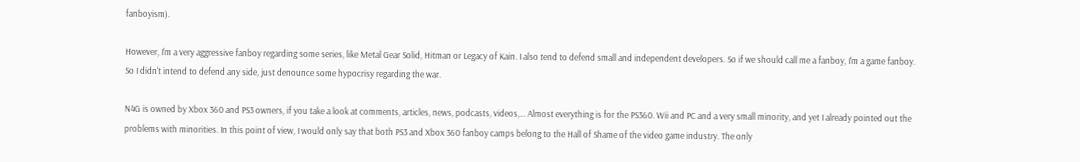fanboyism).

However, I'm a very aggressive fanboy regarding some series, like Metal Gear Solid, Hitman or Legacy of Kain. I also tend to defend small and independent developers. So if we should call me a fanboy, I'm a game fanboy. So I didn't intend to defend any side, just denounce some hypocrisy regarding the war.

N4G is owned by Xbox 360 and PS3 owners, if you take a look at comments, articles, news, podcasts, videos,... Almost everything is for the PS360. Wii and PC and a very small minority, and yet I already pointed out the problems with minorities. In this point of view, I would only say that both PS3 and Xbox 360 fanboy camps belong to the Hall of Shame of the video game industry. The only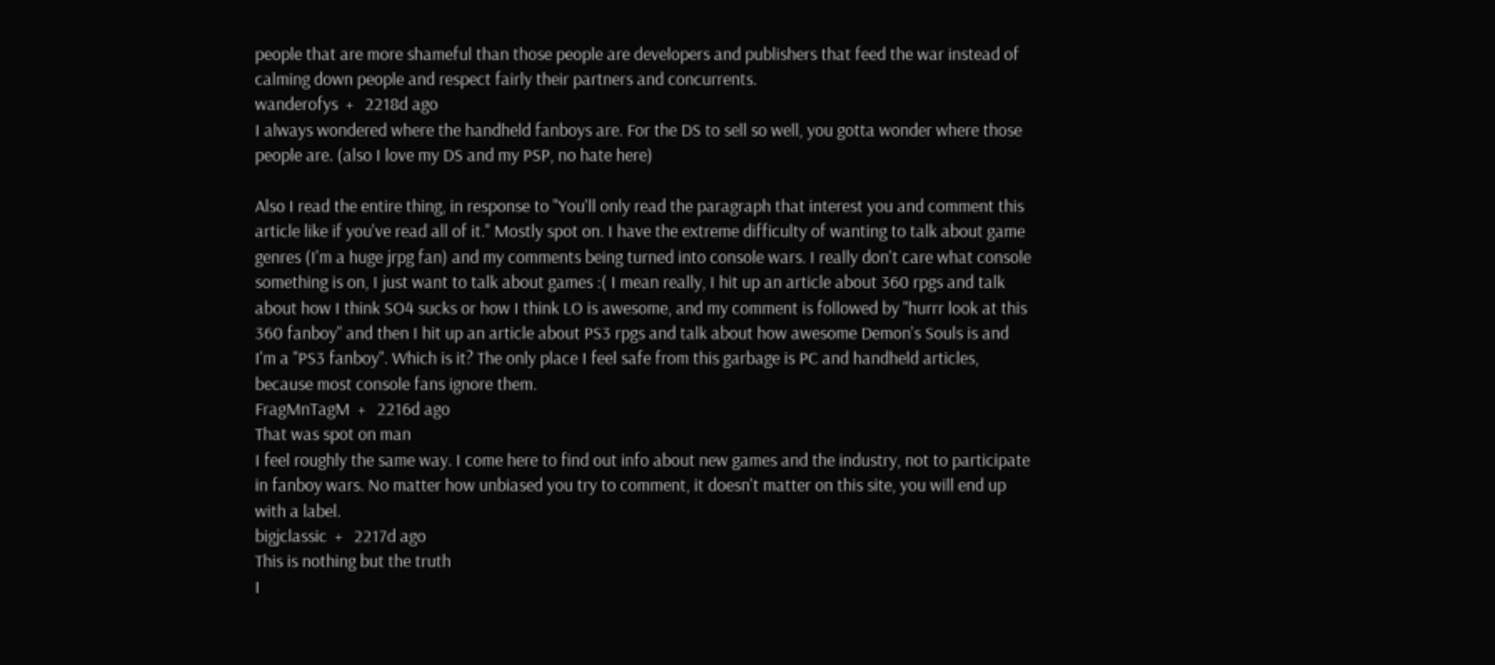people that are more shameful than those people are developers and publishers that feed the war instead of calming down people and respect fairly their partners and concurrents.
wanderofys  +   2218d ago
I always wondered where the handheld fanboys are. For the DS to sell so well, you gotta wonder where those people are. (also I love my DS and my PSP, no hate here)

Also I read the entire thing, in response to "You'll only read the paragraph that interest you and comment this article like if you've read all of it." Mostly spot on. I have the extreme difficulty of wanting to talk about game genres (I'm a huge jrpg fan) and my comments being turned into console wars. I really don't care what console something is on, I just want to talk about games :( I mean really, I hit up an article about 360 rpgs and talk about how I think SO4 sucks or how I think LO is awesome, and my comment is followed by "hurrr look at this 360 fanboy" and then I hit up an article about PS3 rpgs and talk about how awesome Demon's Souls is and I'm a "PS3 fanboy". Which is it? The only place I feel safe from this garbage is PC and handheld articles, because most console fans ignore them.
FragMnTagM  +   2216d ago
That was spot on man
I feel roughly the same way. I come here to find out info about new games and the industry, not to participate in fanboy wars. No matter how unbiased you try to comment, it doesn't matter on this site, you will end up with a label.
bigjclassic  +   2217d ago
This is nothing but the truth
I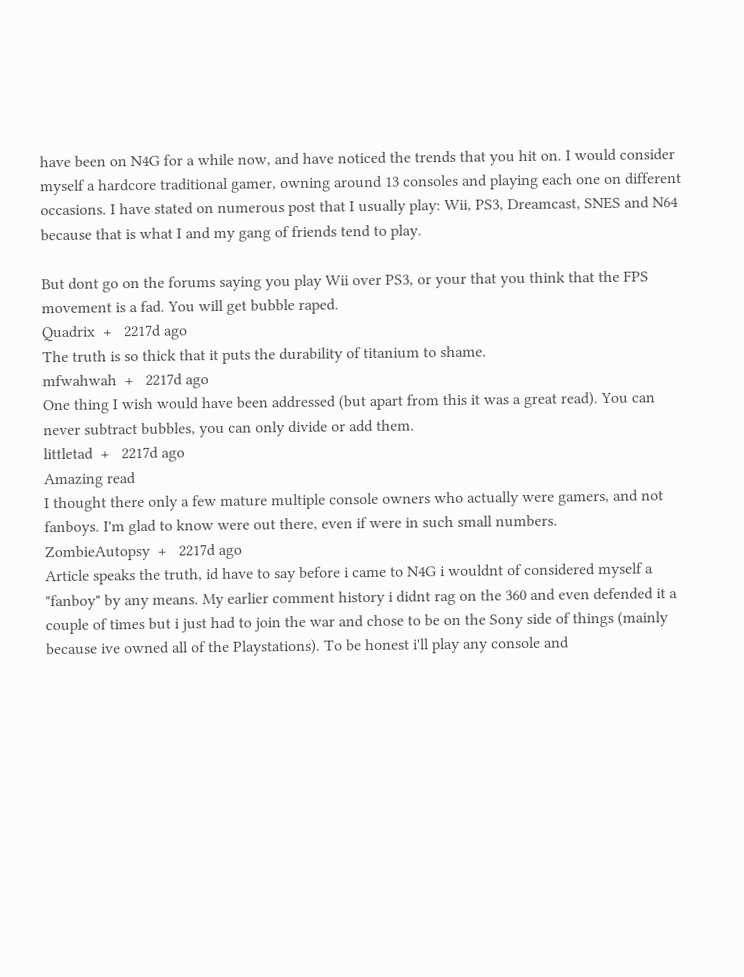have been on N4G for a while now, and have noticed the trends that you hit on. I would consider myself a hardcore traditional gamer, owning around 13 consoles and playing each one on different occasions. I have stated on numerous post that I usually play: Wii, PS3, Dreamcast, SNES and N64 because that is what I and my gang of friends tend to play.

But dont go on the forums saying you play Wii over PS3, or your that you think that the FPS movement is a fad. You will get bubble raped.
Quadrix  +   2217d ago
The truth is so thick that it puts the durability of titanium to shame.
mfwahwah  +   2217d ago
One thing I wish would have been addressed (but apart from this it was a great read). You can never subtract bubbles, you can only divide or add them.
littletad  +   2217d ago
Amazing read
I thought there only a few mature multiple console owners who actually were gamers, and not fanboys. I'm glad to know were out there, even if were in such small numbers.
ZombieAutopsy  +   2217d ago
Article speaks the truth, id have to say before i came to N4G i wouldnt of considered myself a "fanboy" by any means. My earlier comment history i didnt rag on the 360 and even defended it a couple of times but i just had to join the war and chose to be on the Sony side of things (mainly because ive owned all of the Playstations). To be honest i'll play any console and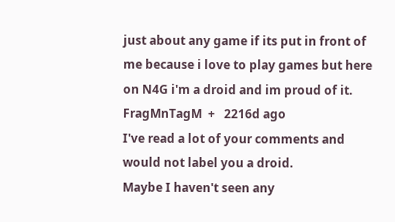just about any game if its put in front of me because i love to play games but here on N4G i'm a droid and im proud of it.
FragMnTagM  +   2216d ago
I've read a lot of your comments and would not label you a droid.
Maybe I haven't seen any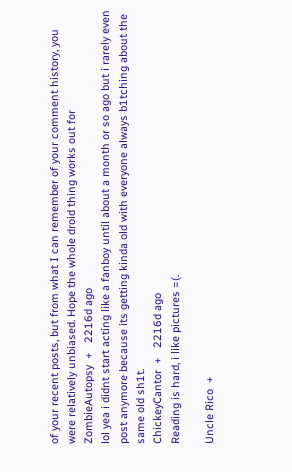of your recent posts, but from what I can remember of your comment history, you were relatively unbiased. Hope the whole droid thing works out for
ZombieAutopsy  +   2216d ago
lol yea i didnt start acting like a fanboy until about a month or so ago but i rarely even post anymore because its getting kinda old with everyone always b1tching about the same old sh1t.
ChickeyCantor  +   2216d ago
Reading is hard, i like pictures =(.

Uncle Rico  +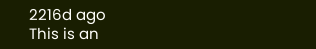2216d ago
This is an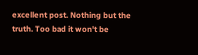excellent post. Nothing but the truth. Too bad it won't be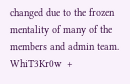changed due to the frozen mentality of many of the members and admin team.
WhiT3Kr0w  +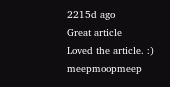2215d ago
Great article
Loved the article. :)
meepmoopmeep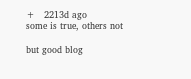+   2213d ago
some is true, others not

but good blog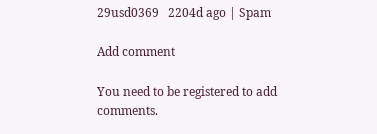29usd0369   2204d ago | Spam

Add comment

You need to be registered to add comments.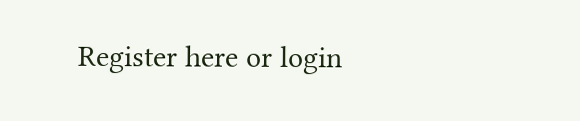Register here or login